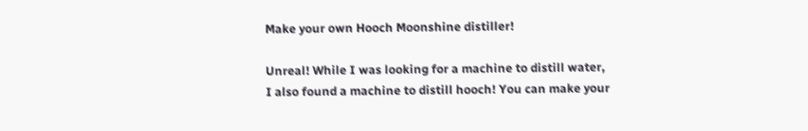Make your own Hooch Moonshine distiller!

Unreal! While I was looking for a machine to distill water, I also found a machine to distill hooch! You can make your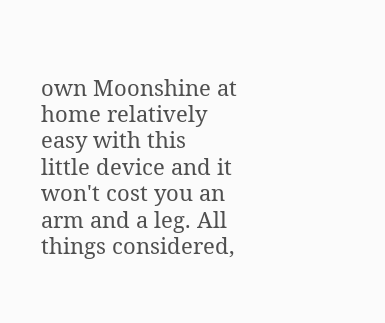own Moonshine at home relatively easy with this little device and it won't cost you an arm and a leg. All things considered,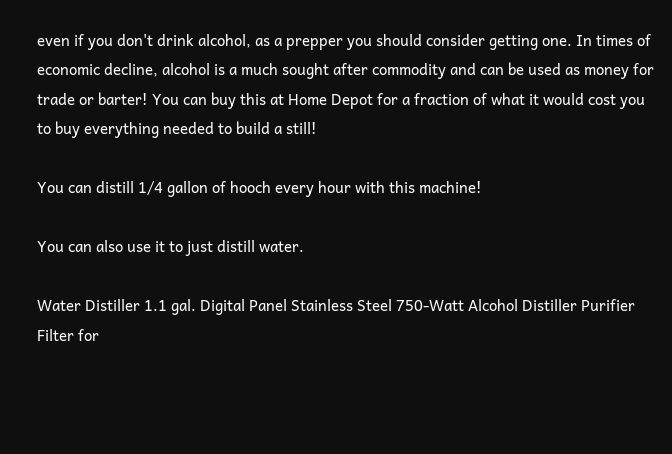even if you don't drink alcohol, as a prepper you should consider getting one. In times of economic decline, alcohol is a much sought after commodity and can be used as money for trade or barter! You can buy this at Home Depot for a fraction of what it would cost you to buy everything needed to build a still!

You can distill 1/4 gallon of hooch every hour with this machine!

You can also use it to just distill water.

Water Distiller 1.1 gal. Digital Panel Stainless Steel 750-Watt Alcohol Distiller Purifier Filter for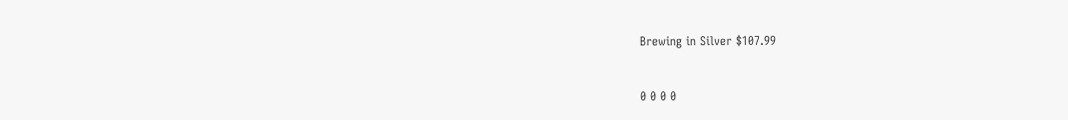Brewing in Silver $107.99


0 0 0 0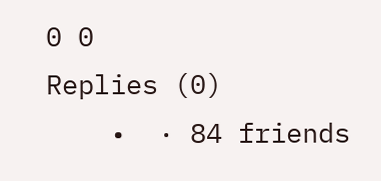0 0
Replies (0)
    •  · 84 friends